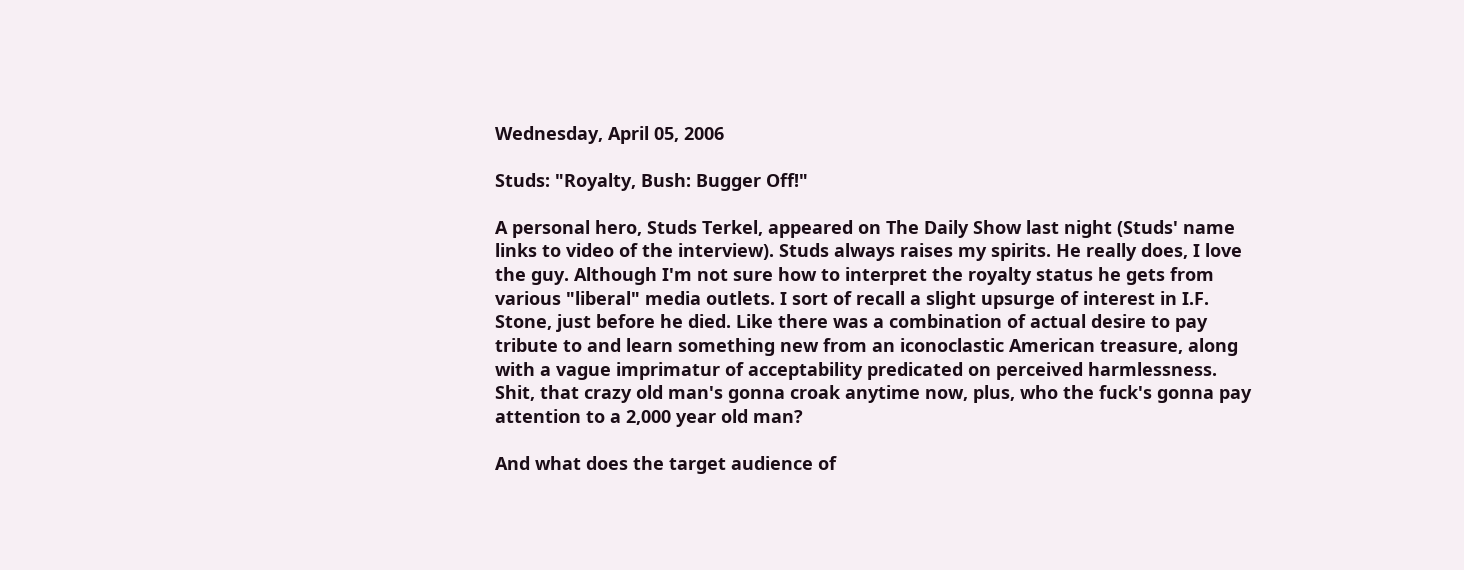Wednesday, April 05, 2006

Studs: "Royalty, Bush: Bugger Off!"

A personal hero, Studs Terkel, appeared on The Daily Show last night (Studs' name links to video of the interview). Studs always raises my spirits. He really does, I love the guy. Although I'm not sure how to interpret the royalty status he gets from various "liberal" media outlets. I sort of recall a slight upsurge of interest in I.F. Stone, just before he died. Like there was a combination of actual desire to pay tribute to and learn something new from an iconoclastic American treasure, along with a vague imprimatur of acceptability predicated on perceived harmlessness. Shit, that crazy old man's gonna croak anytime now, plus, who the fuck's gonna pay attention to a 2,000 year old man?

And what does the target audience of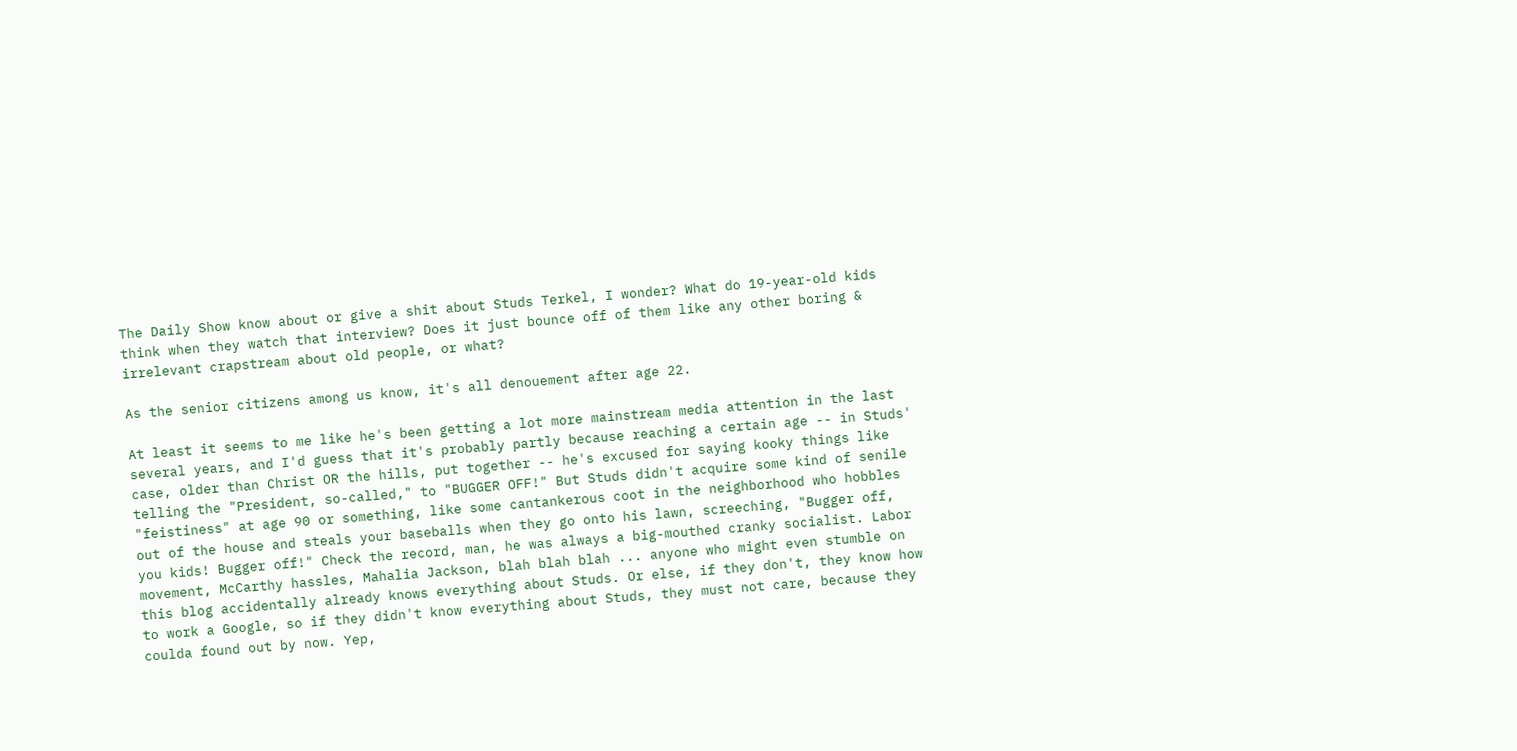The Daily Show know about or give a shit about Studs Terkel, I wonder? What do 19-year-old kids think when they watch that interview? Does it just bounce off of them like any other boring & irrelevant crapstream about old people, or what?

As the senior citizens among us know, it's all denouement after age 22.

At least it seems to me like he's been getting a lot more mainstream media attention in the last several years, and I'd guess that it's probably partly because reaching a certain age -- in Studs' case, older than Christ OR the hills, put together -- he's excused for saying kooky things like telling the "President, so-called," to "BUGGER OFF!" But Studs didn't acquire some kind of senile "feistiness" at age 90 or something, like some cantankerous coot in the neighborhood who hobbles out of the house and steals your baseballs when they go onto his lawn, screeching, "Bugger off, you kids! Bugger off!" Check the record, man, he was always a big-mouthed cranky socialist. Labor movement, McCarthy hassles, Mahalia Jackson, blah blah blah ... anyone who might even stumble on this blog accidentally already knows everything about Studs. Or else, if they don't, they know how to work a Google, so if they didn't know everything about Studs, they must not care, because they coulda found out by now. Yep,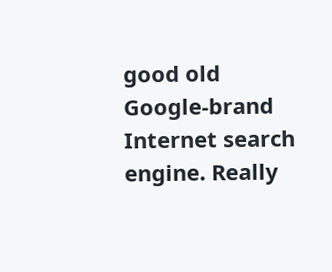good old Google-brand Internet search engine. Really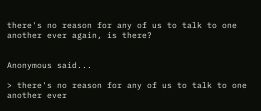there's no reason for any of us to talk to one another ever again, is there?


Anonymous said...

> there's no reason for any of us to talk to one another ever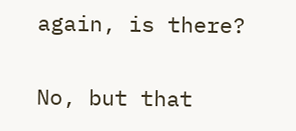again, is there?

No, but that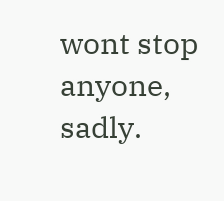wont stop anyone, sadly.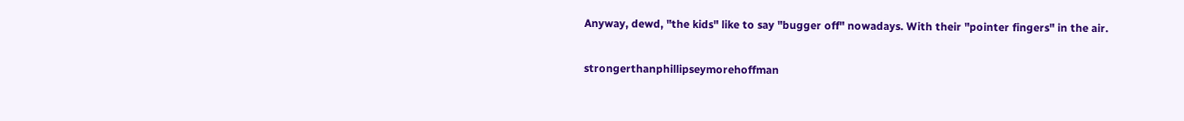Anyway, dewd, "the kids" like to say "bugger off" nowadays. With their "pointer fingers" in the air.

strongerthanphillipseymorehoffman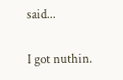said...

I got nuthin.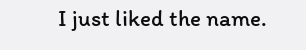I just liked the name.